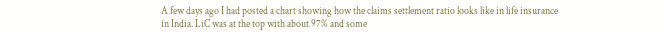A few days ago I had posted a chart showing how the claims settlement ratio looks like in life insurance in India. LiC was at the top with about 97% and some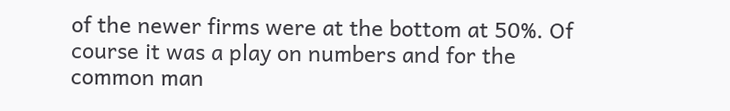of the newer firms were at the bottom at 50%. Of course it was a play on numbers and for the common man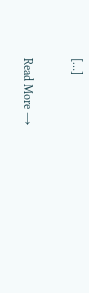[…]

Read More →